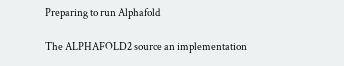Preparing to run Alphafold

The ALPHAFOLD2 source an implementation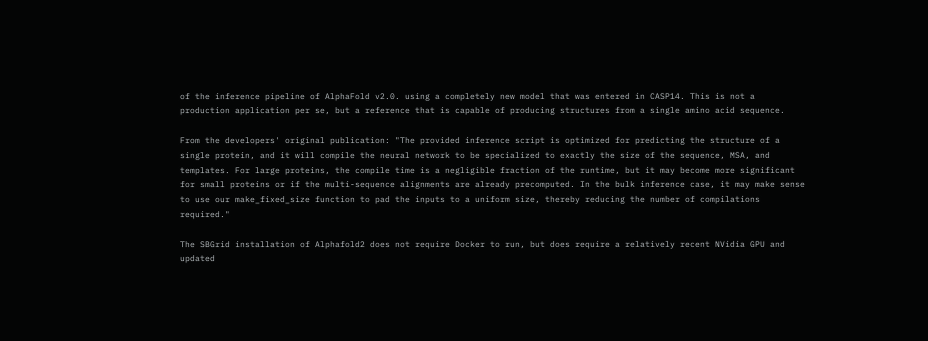of the inference pipeline of AlphaFold v2.0. using a completely new model that was entered in CASP14. This is not a production application per se, but a reference that is capable of producing structures from a single amino acid sequence.

From the developers' original publication: "The provided inference script is optimized for predicting the structure of a single protein, and it will compile the neural network to be specialized to exactly the size of the sequence, MSA, and templates. For large proteins, the compile time is a negligible fraction of the runtime, but it may become more significant for small proteins or if the multi-sequence alignments are already precomputed. In the bulk inference case, it may make sense to use our make_fixed_size function to pad the inputs to a uniform size, thereby reducing the number of compilations required."

The SBGrid installation of Alphafold2 does not require Docker to run, but does require a relatively recent NVidia GPU and updated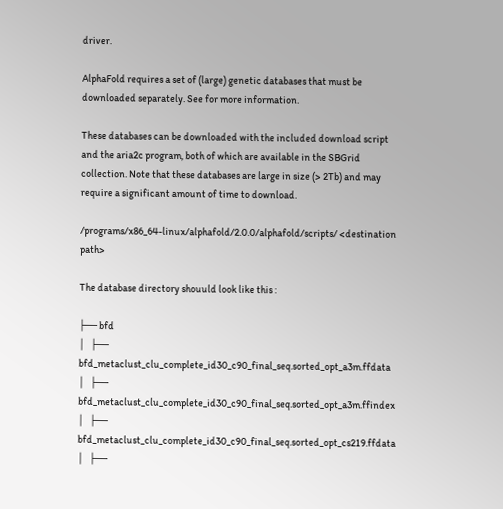driver.

AlphaFold requires a set of (large) genetic databases that must be downloaded separately. See for more information.

These databases can be downloaded with the included download script and the aria2c program, both of which are available in the SBGrid collection. Note that these databases are large in size (> 2Tb) and may require a significant amount of time to download.

/programs/x86_64-linux/alphafold/2.0.0/alphafold/scripts/ <destination path>

The database directory shouuld look like this :

├── bfd
│   ├── bfd_metaclust_clu_complete_id30_c90_final_seq.sorted_opt_a3m.ffdata
│   ├── bfd_metaclust_clu_complete_id30_c90_final_seq.sorted_opt_a3m.ffindex
│   ├── bfd_metaclust_clu_complete_id30_c90_final_seq.sorted_opt_cs219.ffdata
│   ├──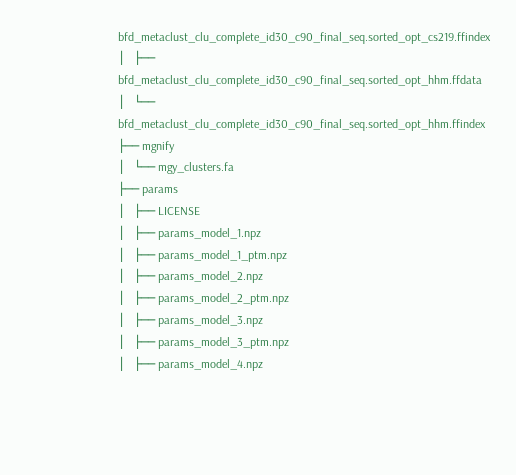bfd_metaclust_clu_complete_id30_c90_final_seq.sorted_opt_cs219.ffindex
│   ├── bfd_metaclust_clu_complete_id30_c90_final_seq.sorted_opt_hhm.ffdata
│   └── bfd_metaclust_clu_complete_id30_c90_final_seq.sorted_opt_hhm.ffindex
├── mgnify
│   └── mgy_clusters.fa
├── params
│   ├── LICENSE
│   ├── params_model_1.npz
│   ├── params_model_1_ptm.npz
│   ├── params_model_2.npz
│   ├── params_model_2_ptm.npz
│   ├── params_model_3.npz
│   ├── params_model_3_ptm.npz
│   ├── params_model_4.npz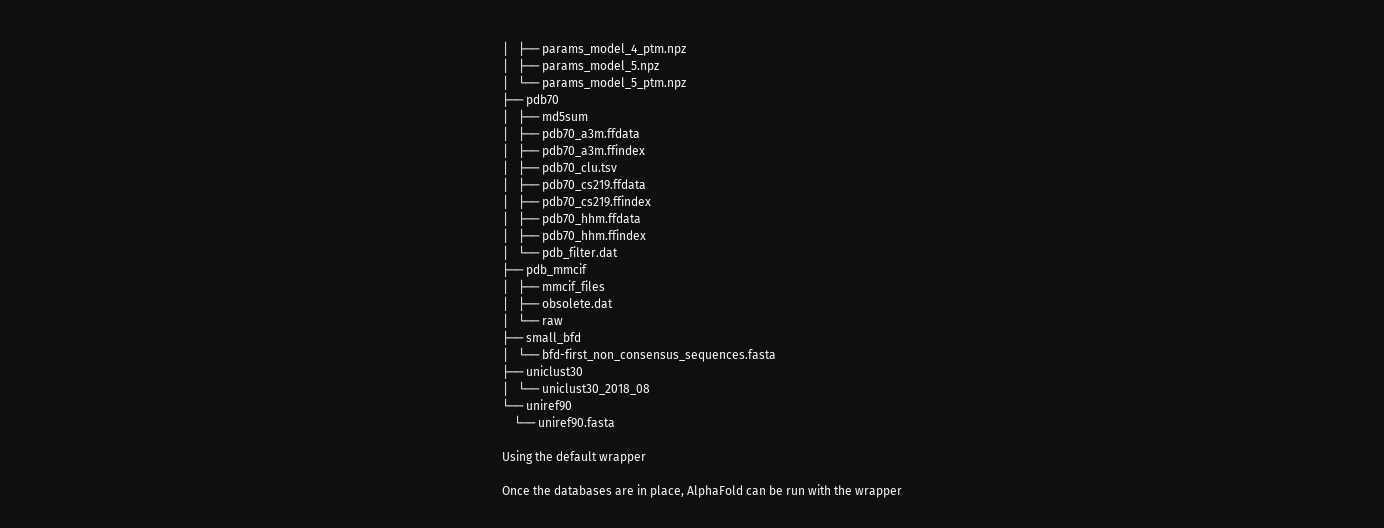│   ├── params_model_4_ptm.npz
│   ├── params_model_5.npz
│   └── params_model_5_ptm.npz
├── pdb70
│   ├── md5sum
│   ├── pdb70_a3m.ffdata
│   ├── pdb70_a3m.ffindex
│   ├── pdb70_clu.tsv
│   ├── pdb70_cs219.ffdata
│   ├── pdb70_cs219.ffindex
│   ├── pdb70_hhm.ffdata
│   ├── pdb70_hhm.ffindex
│   └── pdb_filter.dat
├── pdb_mmcif
│   ├── mmcif_files
│   ├── obsolete.dat
│   └── raw
├── small_bfd
│   └── bfd-first_non_consensus_sequences.fasta
├── uniclust30
│   └── uniclust30_2018_08
└── uniref90
    └── uniref90.fasta

Using the default wrapper

Once the databases are in place, AlphaFold can be run with the wrapper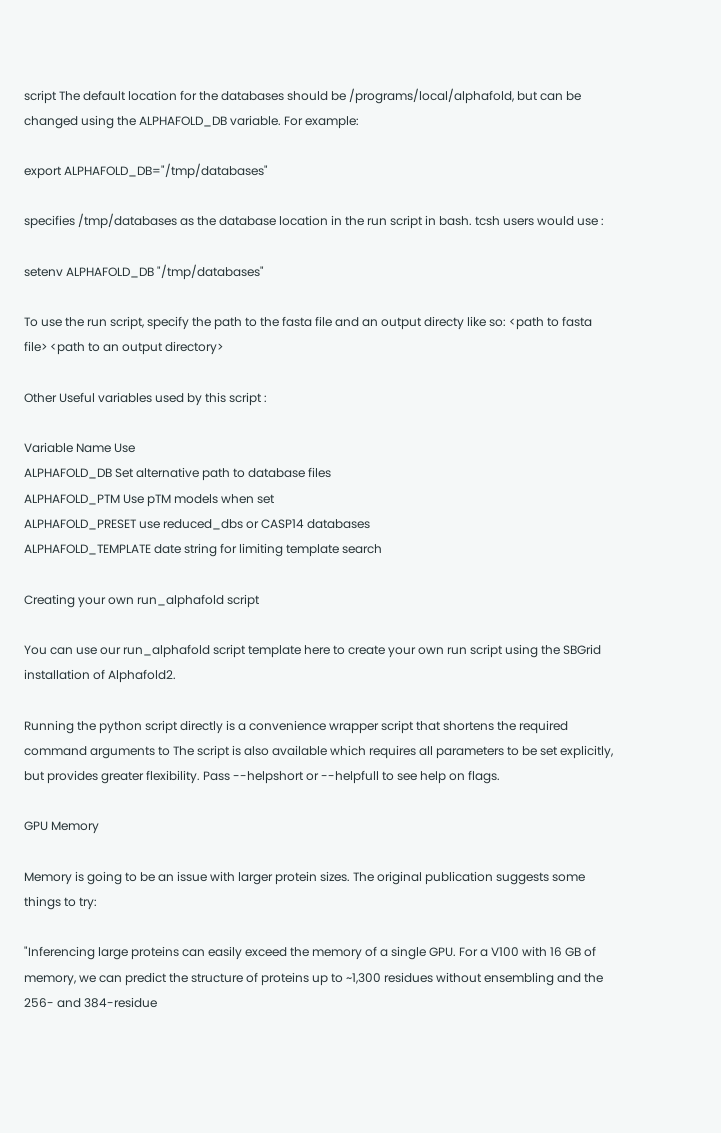script The default location for the databases should be /programs/local/alphafold, but can be changed using the ALPHAFOLD_DB variable. For example:

export ALPHAFOLD_DB="/tmp/databases"

specifies /tmp/databases as the database location in the run script in bash. tcsh users would use :

setenv ALPHAFOLD_DB "/tmp/databases"

To use the run script, specify the path to the fasta file and an output directy like so: <path to fasta file> <path to an output directory>

Other Useful variables used by this script :

Variable Name Use
ALPHAFOLD_DB Set alternative path to database files
ALPHAFOLD_PTM Use pTM models when set
ALPHAFOLD_PRESET use reduced_dbs or CASP14 databases
ALPHAFOLD_TEMPLATE date string for limiting template search

Creating your own run_alphafold script

You can use our run_alphafold script template here to create your own run script using the SBGrid installation of Alphafold2.

Running the python script directly is a convenience wrapper script that shortens the required command arguments to The script is also available which requires all parameters to be set explicitly, but provides greater flexibility. Pass --helpshort or --helpfull to see help on flags.

GPU Memory

Memory is going to be an issue with larger protein sizes. The original publication suggests some things to try:

"Inferencing large proteins can easily exceed the memory of a single GPU. For a V100 with 16 GB of memory, we can predict the structure of proteins up to ~1,300 residues without ensembling and the 256- and 384-residue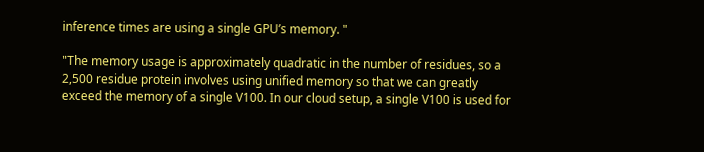inference times are using a single GPU’s memory. "

"The memory usage is approximately quadratic in the number of residues, so a 2,500 residue protein involves using unified memory so that we can greatly exceed the memory of a single V100. In our cloud setup, a single V100 is used for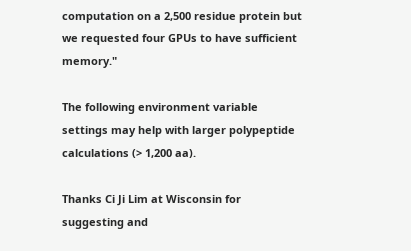computation on a 2,500 residue protein but we requested four GPUs to have sufficient memory."

The following environment variable settings may help with larger polypeptide calculations (> 1,200 aa).

Thanks Ci Ji Lim at Wisconsin for suggesting and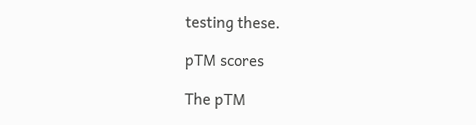testing these.

pTM scores

The pTM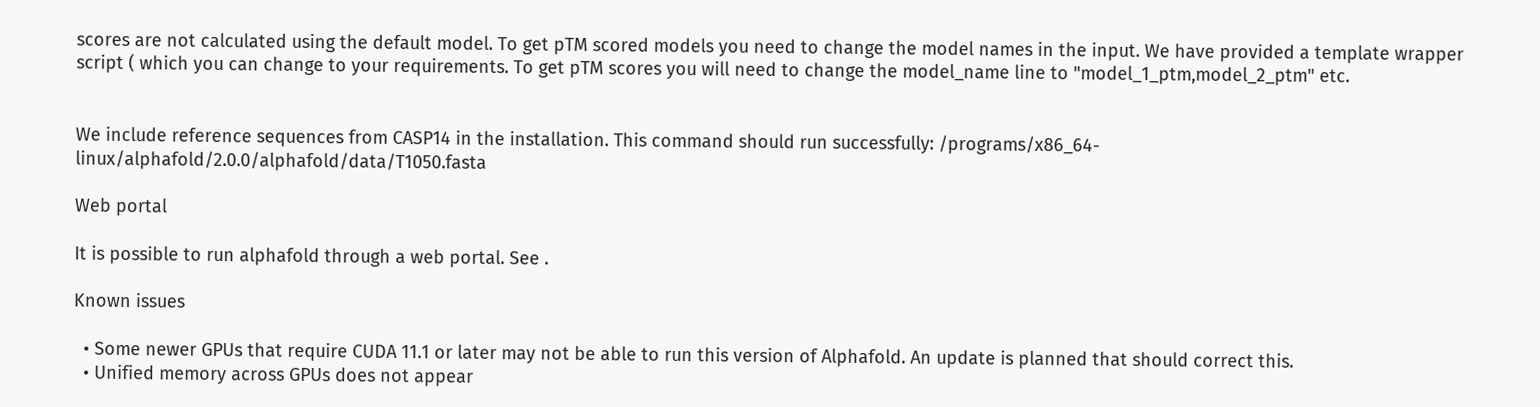scores are not calculated using the default model. To get pTM scored models you need to change the model names in the input. We have provided a template wrapper script ( which you can change to your requirements. To get pTM scores you will need to change the model_name line to "model_1_ptm,model_2_ptm" etc.


We include reference sequences from CASP14 in the installation. This command should run successfully: /programs/x86_64-linux/alphafold/2.0.0/alphafold/data/T1050.fasta

Web portal

It is possible to run alphafold through a web portal. See .

Known issues

  • Some newer GPUs that require CUDA 11.1 or later may not be able to run this version of Alphafold. An update is planned that should correct this.
  • Unified memory across GPUs does not appear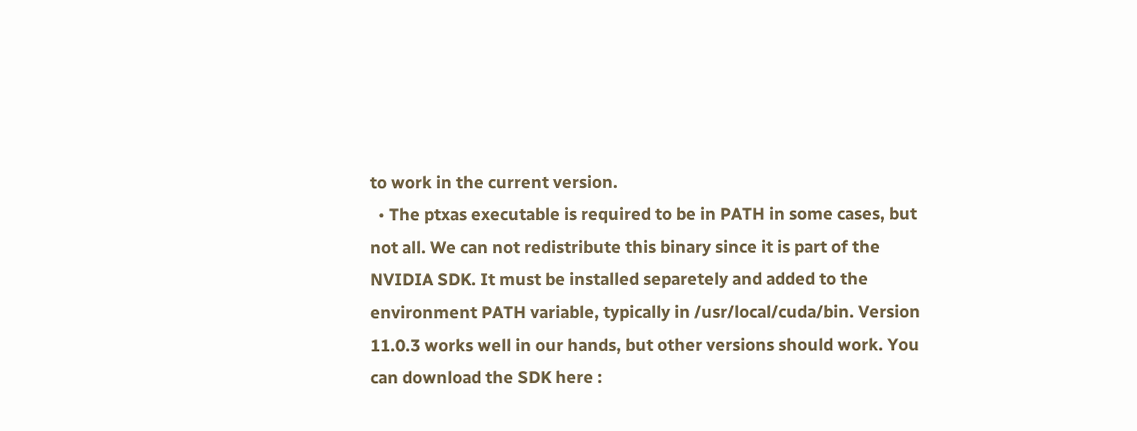to work in the current version.
  • The ptxas executable is required to be in PATH in some cases, but not all. We can not redistribute this binary since it is part of the NVIDIA SDK. It must be installed separetely and added to the environment PATH variable, typically in /usr/local/cuda/bin. Version 11.0.3 works well in our hands, but other versions should work. You can download the SDK here :